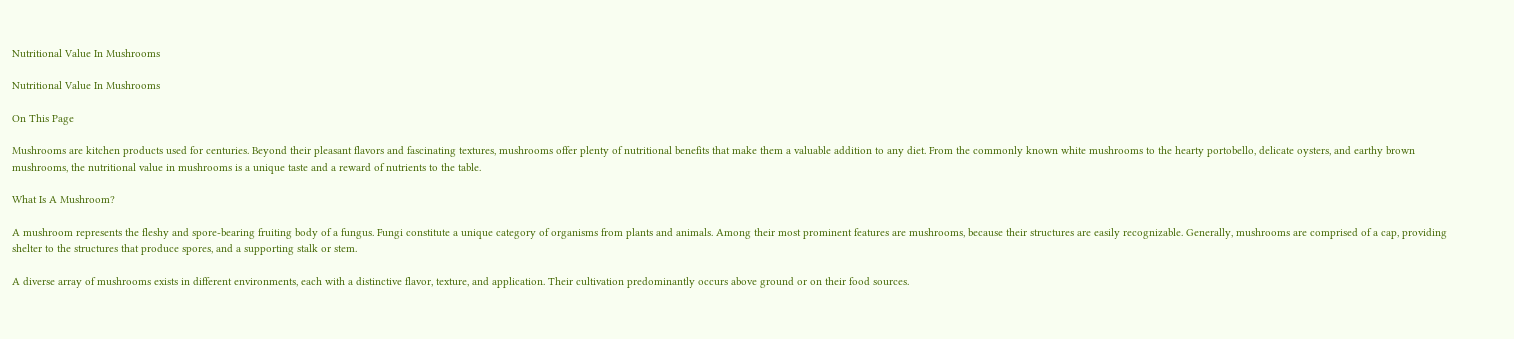Nutritional Value In Mushrooms

Nutritional Value In Mushrooms

On This Page

Mushrooms are kitchen products used for centuries. Beyond their pleasant flavors and fascinating textures, mushrooms offer plenty of nutritional benefits that make them a valuable addition to any diet. From the commonly known white mushrooms to the hearty portobello, delicate oysters, and earthy brown mushrooms, the nutritional value in mushrooms is a unique taste and a reward of nutrients to the table.

What Is A Mushroom?

A mushroom represents the fleshy and spore-bearing fruiting body of a fungus. Fungi constitute a unique category of organisms from plants and animals. Among their most prominent features are mushrooms, because their structures are easily recognizable. Generally, mushrooms are comprised of a cap, providing shelter to the structures that produce spores, and a supporting stalk or stem.

A diverse array of mushrooms exists in different environments, each with a distinctive flavor, texture, and application. Their cultivation predominantly occurs above ground or on their food sources.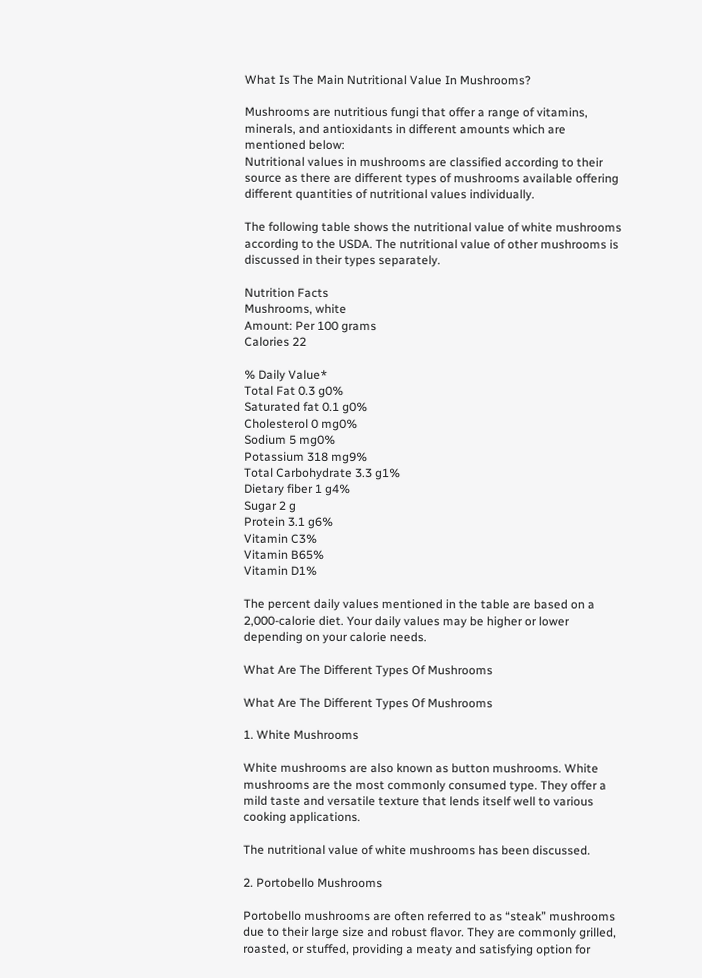What Is The Main Nutritional Value In Mushrooms?

Mushrooms are nutritious fungi that offer a range of vitamins, minerals, and antioxidants in different amounts which are mentioned below:
Nutritional values in mushrooms are classified according to their source as there are different types of mushrooms available offering different quantities of nutritional values individually.

The following table shows the nutritional value of white mushrooms according to the USDA. The nutritional value of other mushrooms is discussed in their types separately.

Nutrition Facts
Mushrooms, white
Amount: Per 100 grams
Calories 22

% Daily Value*
Total Fat 0.3 g0%
Saturated fat 0.1 g0%
Cholesterol 0 mg0%
Sodium 5 mg0%
Potassium 318 mg9%
Total Carbohydrate 3.3 g1%
Dietary fiber 1 g4%
Sugar 2 g
Protein 3.1 g6%
Vitamin C3%
Vitamin B65%
Vitamin D1%

The percent daily values mentioned in the table are based on a 2,000-calorie diet. Your daily values may be higher or lower depending on your calorie needs.

What Are The Different Types Of Mushrooms

What Are The Different Types Of Mushrooms

1. White Mushrooms

White mushrooms are also known as button mushrooms. White mushrooms are the most commonly consumed type. They offer a mild taste and versatile texture that lends itself well to various cooking applications.

The nutritional value of white mushrooms has been discussed.

2. Portobello Mushrooms

Portobello mushrooms are often referred to as “steak” mushrooms due to their large size and robust flavor. They are commonly grilled, roasted, or stuffed, providing a meaty and satisfying option for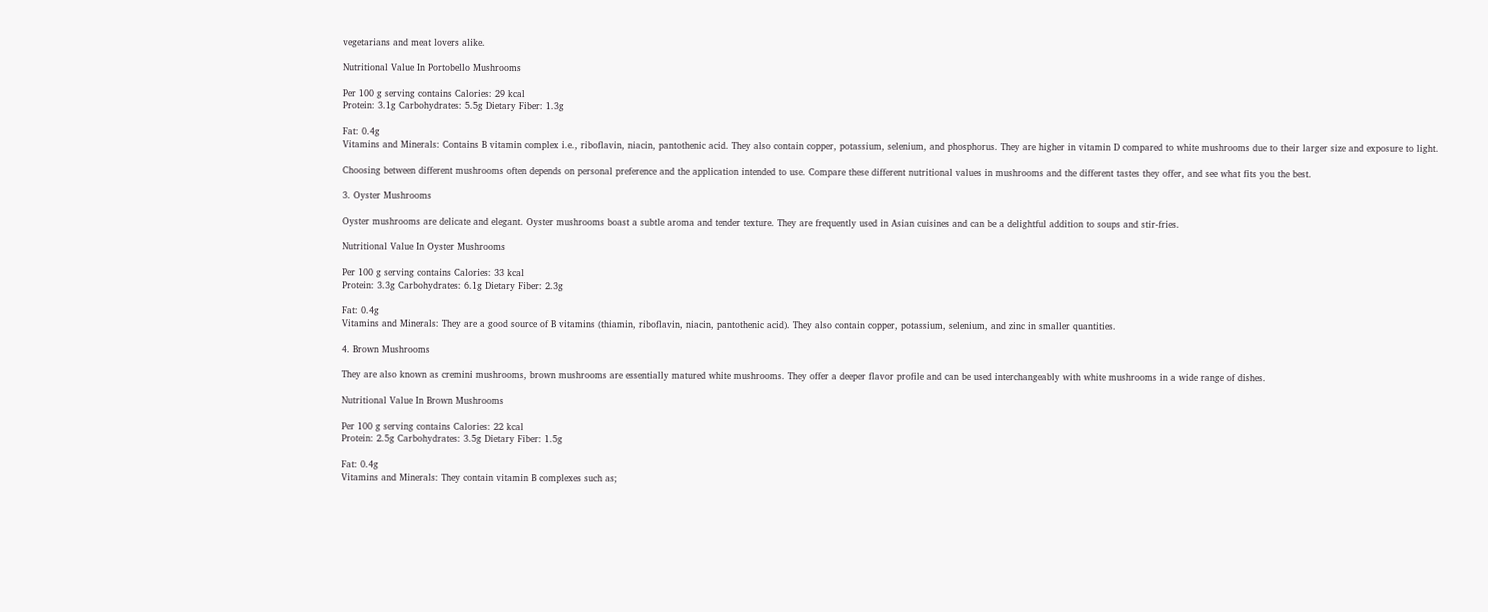vegetarians and meat lovers alike.

Nutritional Value In Portobello Mushrooms

Per 100 g serving contains Calories: 29 kcal
Protein: 3.1g Carbohydrates: 5.5g Dietary Fiber: 1.3g

Fat: 0.4g
Vitamins and Minerals: Contains B vitamin complex i.e., riboflavin, niacin, pantothenic acid. They also contain copper, potassium, selenium, and phosphorus. They are higher in vitamin D compared to white mushrooms due to their larger size and exposure to light.

Choosing between different mushrooms often depends on personal preference and the application intended to use. Compare these different nutritional values in mushrooms and the different tastes they offer, and see what fits you the best.

3. Oyster Mushrooms

Oyster mushrooms are delicate and elegant. Oyster mushrooms boast a subtle aroma and tender texture. They are frequently used in Asian cuisines and can be a delightful addition to soups and stir-fries.

Nutritional Value In Oyster Mushrooms

Per 100 g serving contains Calories: 33 kcal
Protein: 3.3g Carbohydrates: 6.1g Dietary Fiber: 2.3g

Fat: 0.4g
Vitamins and Minerals: They are a good source of B vitamins (thiamin, riboflavin, niacin, pantothenic acid). They also contain copper, potassium, selenium, and zinc in smaller quantities.

4. Brown Mushrooms

They are also known as cremini mushrooms, brown mushrooms are essentially matured white mushrooms. They offer a deeper flavor profile and can be used interchangeably with white mushrooms in a wide range of dishes.

Nutritional Value In Brown Mushrooms

Per 100 g serving contains Calories: 22 kcal
Protein: 2.5g Carbohydrates: 3.5g Dietary Fiber: 1.5g

Fat: 0.4g
Vitamins and Minerals: They contain vitamin B complexes such as;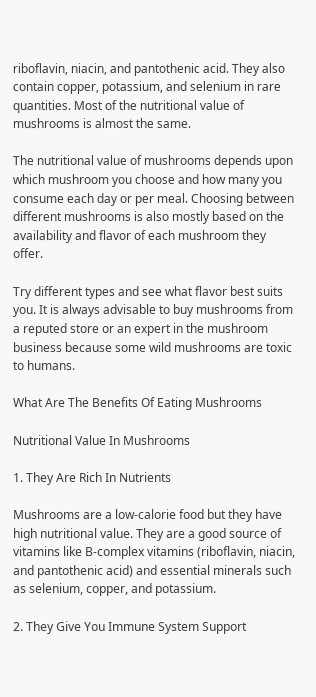riboflavin, niacin, and pantothenic acid. They also contain copper, potassium, and selenium in rare quantities. Most of the nutritional value of mushrooms is almost the same.

The nutritional value of mushrooms depends upon which mushroom you choose and how many you consume each day or per meal. Choosing between different mushrooms is also mostly based on the availability and flavor of each mushroom they offer.

Try different types and see what flavor best suits you. It is always advisable to buy mushrooms from a reputed store or an expert in the mushroom business because some wild mushrooms are toxic to humans.

What Are The Benefits Of Eating Mushrooms

Nutritional Value In Mushrooms

1. They Are Rich In Nutrients

Mushrooms are a low-calorie food but they have high nutritional value. They are a good source of vitamins like B-complex vitamins (riboflavin, niacin, and pantothenic acid) and essential minerals such as selenium, copper, and potassium.

2. They Give You Immune System Support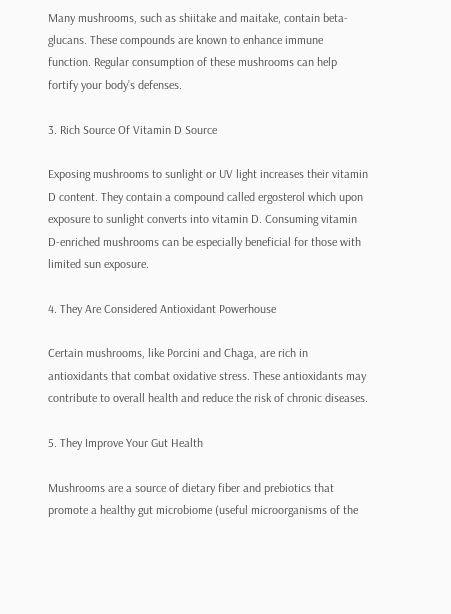Many mushrooms, such as shiitake and maitake, contain beta-glucans. These compounds are known to enhance immune function. Regular consumption of these mushrooms can help fortify your body’s defenses.

3. Rich Source Of Vitamin D Source

Exposing mushrooms to sunlight or UV light increases their vitamin D content. They contain a compound called ergosterol which upon exposure to sunlight converts into vitamin D. Consuming vitamin D-enriched mushrooms can be especially beneficial for those with limited sun exposure.

4. They Are Considered Antioxidant Powerhouse

Certain mushrooms, like Porcini and Chaga, are rich in antioxidants that combat oxidative stress. These antioxidants may contribute to overall health and reduce the risk of chronic diseases.

5. They Improve Your Gut Health

Mushrooms are a source of dietary fiber and prebiotics that promote a healthy gut microbiome (useful microorganisms of the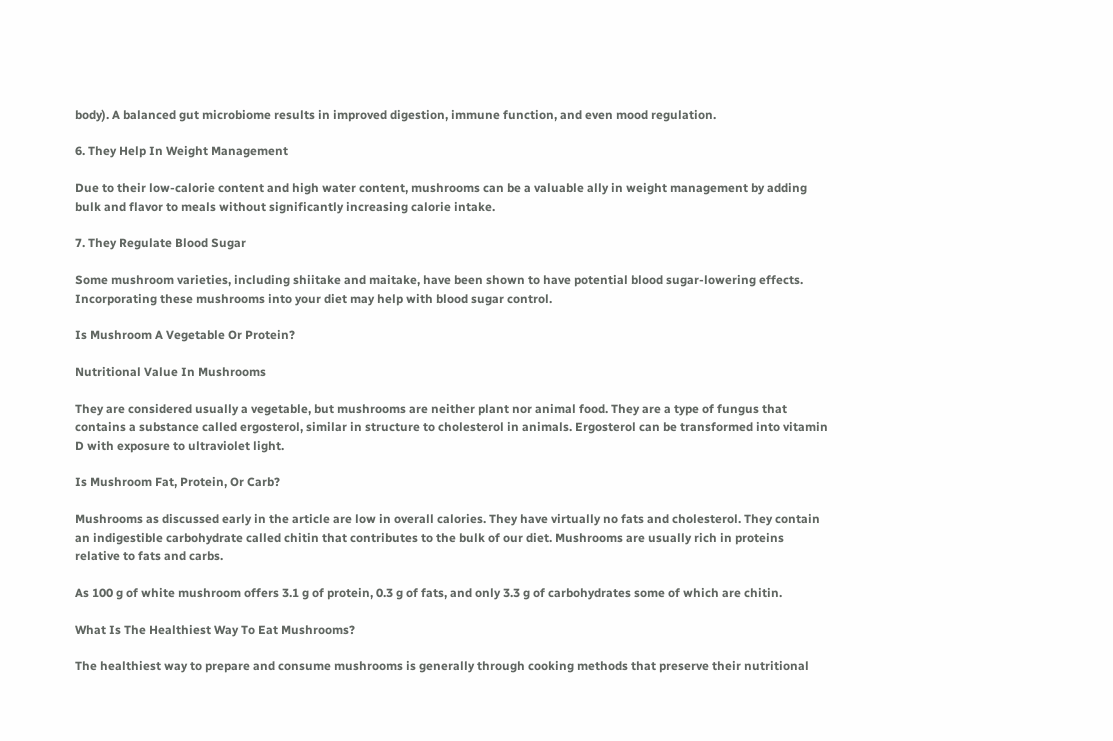body). A balanced gut microbiome results in improved digestion, immune function, and even mood regulation.

6. They Help In Weight Management

Due to their low-calorie content and high water content, mushrooms can be a valuable ally in weight management by adding bulk and flavor to meals without significantly increasing calorie intake.

7. They Regulate Blood Sugar

Some mushroom varieties, including shiitake and maitake, have been shown to have potential blood sugar-lowering effects. Incorporating these mushrooms into your diet may help with blood sugar control.

Is Mushroom A Vegetable Or Protein?

Nutritional Value In Mushrooms

They are considered usually a vegetable, but mushrooms are neither plant nor animal food. They are a type of fungus that contains a substance called ergosterol, similar in structure to cholesterol in animals. Ergosterol can be transformed into vitamin D with exposure to ultraviolet light.

Is Mushroom Fat, Protein, Or Carb?

Mushrooms as discussed early in the article are low in overall calories. They have virtually no fats and cholesterol. They contain an indigestible carbohydrate called chitin that contributes to the bulk of our diet. Mushrooms are usually rich in proteins relative to fats and carbs.

As 100 g of white mushroom offers 3.1 g of protein, 0.3 g of fats, and only 3.3 g of carbohydrates some of which are chitin.

What Is The Healthiest Way To Eat Mushrooms?

The healthiest way to prepare and consume mushrooms is generally through cooking methods that preserve their nutritional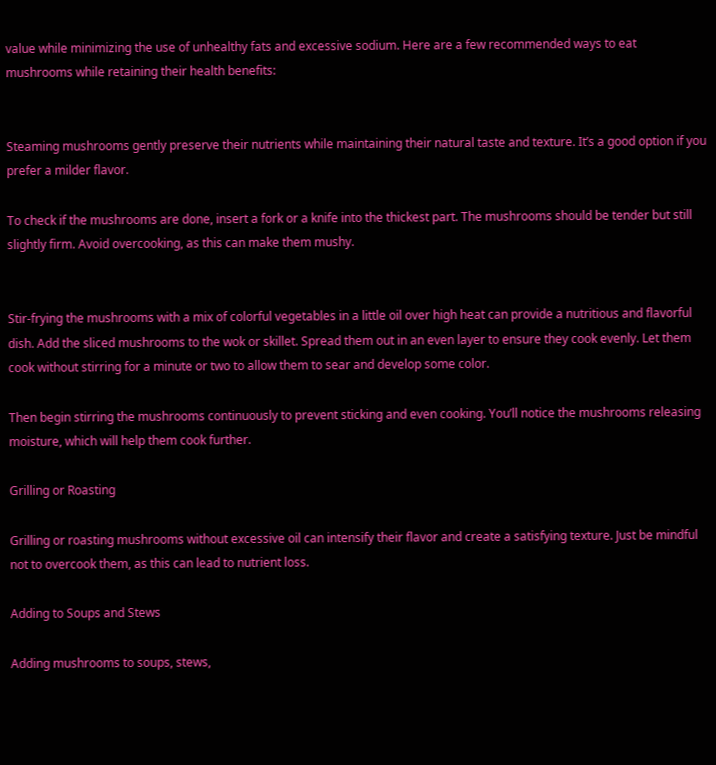value while minimizing the use of unhealthy fats and excessive sodium. Here are a few recommended ways to eat mushrooms while retaining their health benefits:


Steaming mushrooms gently preserve their nutrients while maintaining their natural taste and texture. It’s a good option if you prefer a milder flavor.

To check if the mushrooms are done, insert a fork or a knife into the thickest part. The mushrooms should be tender but still slightly firm. Avoid overcooking, as this can make them mushy.


Stir-frying the mushrooms with a mix of colorful vegetables in a little oil over high heat can provide a nutritious and flavorful dish. Add the sliced mushrooms to the wok or skillet. Spread them out in an even layer to ensure they cook evenly. Let them cook without stirring for a minute or two to allow them to sear and develop some color.

Then begin stirring the mushrooms continuously to prevent sticking and even cooking. You’ll notice the mushrooms releasing moisture, which will help them cook further.

Grilling or Roasting

Grilling or roasting mushrooms without excessive oil can intensify their flavor and create a satisfying texture. Just be mindful not to overcook them, as this can lead to nutrient loss.

Adding to Soups and Stews

Adding mushrooms to soups, stews,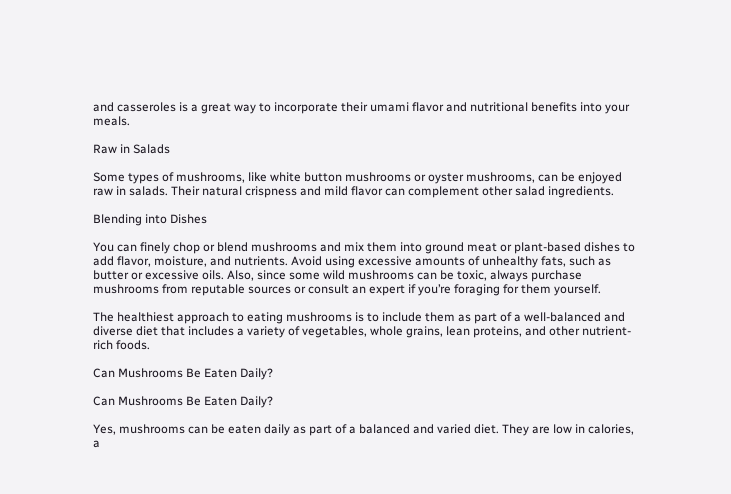and casseroles is a great way to incorporate their umami flavor and nutritional benefits into your meals.

Raw in Salads

Some types of mushrooms, like white button mushrooms or oyster mushrooms, can be enjoyed raw in salads. Their natural crispness and mild flavor can complement other salad ingredients.

Blending into Dishes

You can finely chop or blend mushrooms and mix them into ground meat or plant-based dishes to add flavor, moisture, and nutrients. Avoid using excessive amounts of unhealthy fats, such as butter or excessive oils. Also, since some wild mushrooms can be toxic, always purchase mushrooms from reputable sources or consult an expert if you’re foraging for them yourself.

The healthiest approach to eating mushrooms is to include them as part of a well-balanced and diverse diet that includes a variety of vegetables, whole grains, lean proteins, and other nutrient-rich foods.

Can Mushrooms Be Eaten Daily?

Can Mushrooms Be Eaten Daily?

Yes, mushrooms can be eaten daily as part of a balanced and varied diet. They are low in calories, a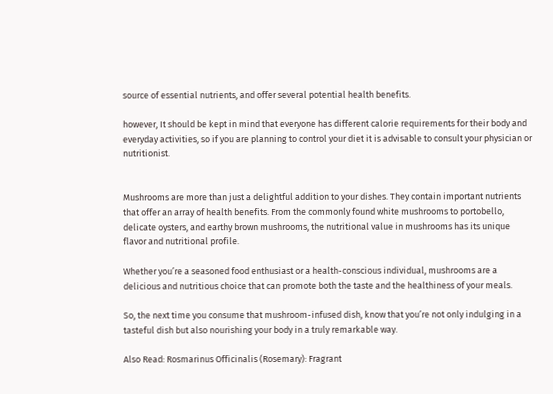source of essential nutrients, and offer several potential health benefits.

however, It should be kept in mind that everyone has different calorie requirements for their body and everyday activities, so if you are planning to control your diet it is advisable to consult your physician or nutritionist.


Mushrooms are more than just a delightful addition to your dishes. They contain important nutrients that offer an array of health benefits. From the commonly found white mushrooms to portobello, delicate oysters, and earthy brown mushrooms, the nutritional value in mushrooms has its unique flavor and nutritional profile.

Whether you’re a seasoned food enthusiast or a health-conscious individual, mushrooms are a delicious and nutritious choice that can promote both the taste and the healthiness of your meals.

So, the next time you consume that mushroom-infused dish, know that you’re not only indulging in a tasteful dish but also nourishing your body in a truly remarkable way.

Also Read: Rosmarinus Officinalis (Rosemary): Fragrant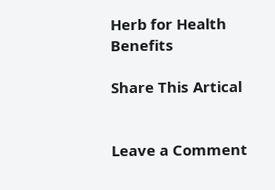Herb for Health Benefits

Share This Artical


Leave a Comment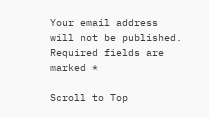Your email address will not be published. Required fields are marked *

Scroll to Top